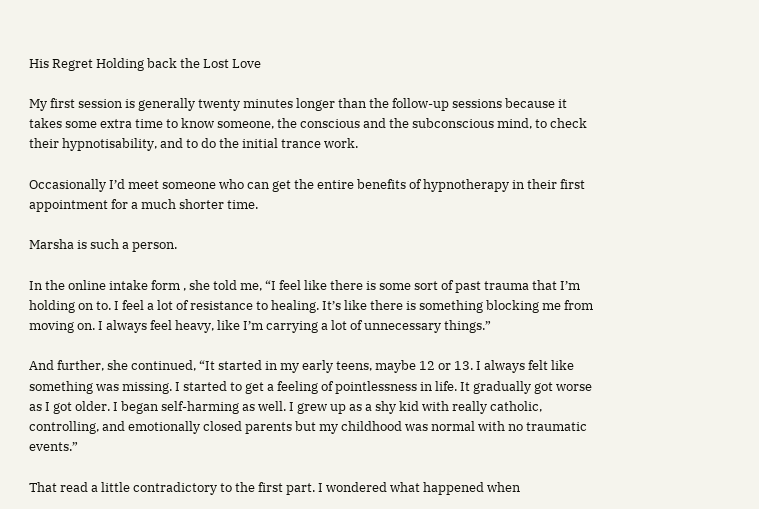His Regret Holding back the Lost Love

My first session is generally twenty minutes longer than the follow-up sessions because it takes some extra time to know someone, the conscious and the subconscious mind, to check their hypnotisability, and to do the initial trance work.

Occasionally I’d meet someone who can get the entire benefits of hypnotherapy in their first appointment for a much shorter time.

Marsha is such a person.

In the online intake form , she told me, “I feel like there is some sort of past trauma that I’m holding on to. I feel a lot of resistance to healing. It’s like there is something blocking me from moving on. I always feel heavy, like I’m carrying a lot of unnecessary things.”

And further, she continued, “It started in my early teens, maybe 12 or 13. I always felt like something was missing. I started to get a feeling of pointlessness in life. It gradually got worse as I got older. I began self-harming as well. I grew up as a shy kid with really catholic, controlling, and emotionally closed parents but my childhood was normal with no traumatic events.”

That read a little contradictory to the first part. I wondered what happened when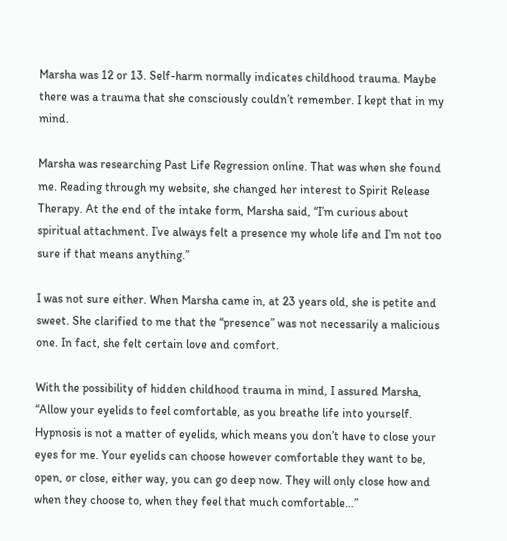Marsha was 12 or 13. Self-harm normally indicates childhood trauma. Maybe there was a trauma that she consciously couldn’t remember. I kept that in my mind.

Marsha was researching Past Life Regression online. That was when she found me. Reading through my website, she changed her interest to Spirit Release Therapy. At the end of the intake form, Marsha said, “I’m curious about spiritual attachment. I’ve always felt a presence my whole life and I’m not too sure if that means anything.”

I was not sure either. When Marsha came in, at 23 years old, she is petite and sweet. She clarified to me that the “presence” was not necessarily a malicious one. In fact, she felt certain love and comfort.

With the possibility of hidden childhood trauma in mind, I assured Marsha, “Allow your eyelids to feel comfortable, as you breathe life into yourself. Hypnosis is not a matter of eyelids, which means you don’t have to close your eyes for me. Your eyelids can choose however comfortable they want to be, open, or close, either way, you can go deep now. They will only close how and when they choose to, when they feel that much comfortable…”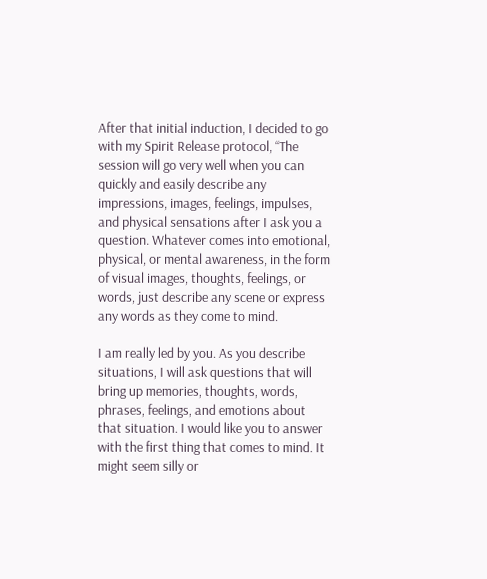After that initial induction, I decided to go with my Spirit Release protocol, “The session will go very well when you can quickly and easily describe any impressions, images, feelings, impulses, and physical sensations after I ask you a question. Whatever comes into emotional, physical, or mental awareness, in the form of visual images, thoughts, feelings, or words, just describe any scene or express any words as they come to mind.

I am really led by you. As you describe situations, I will ask questions that will bring up memories, thoughts, words, phrases, feelings, and emotions about that situation. I would like you to answer with the first thing that comes to mind. It might seem silly or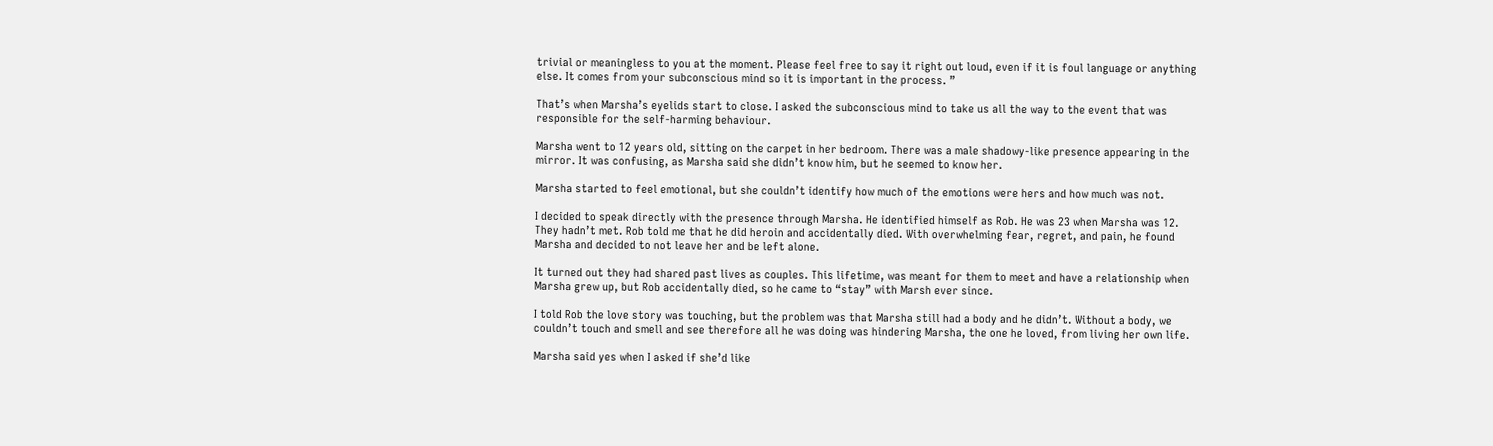trivial or meaningless to you at the moment. Please feel free to say it right out loud, even if it is foul language or anything else. It comes from your subconscious mind so it is important in the process. ”

That’s when Marsha’s eyelids start to close. I asked the subconscious mind to take us all the way to the event that was responsible for the self-harming behaviour.

Marsha went to 12 years old, sitting on the carpet in her bedroom. There was a male shadowy-like presence appearing in the mirror. It was confusing, as Marsha said she didn’t know him, but he seemed to know her.

Marsha started to feel emotional, but she couldn’t identify how much of the emotions were hers and how much was not.

I decided to speak directly with the presence through Marsha. He identified himself as Rob. He was 23 when Marsha was 12. They hadn’t met. Rob told me that he did heroin and accidentally died. With overwhelming fear, regret, and pain, he found Marsha and decided to not leave her and be left alone.

It turned out they had shared past lives as couples. This lifetime, was meant for them to meet and have a relationship when Marsha grew up, but Rob accidentally died, so he came to “stay” with Marsh ever since.

I told Rob the love story was touching, but the problem was that Marsha still had a body and he didn’t. Without a body, we couldn’t touch and smell and see therefore all he was doing was hindering Marsha, the one he loved, from living her own life.

Marsha said yes when I asked if she’d like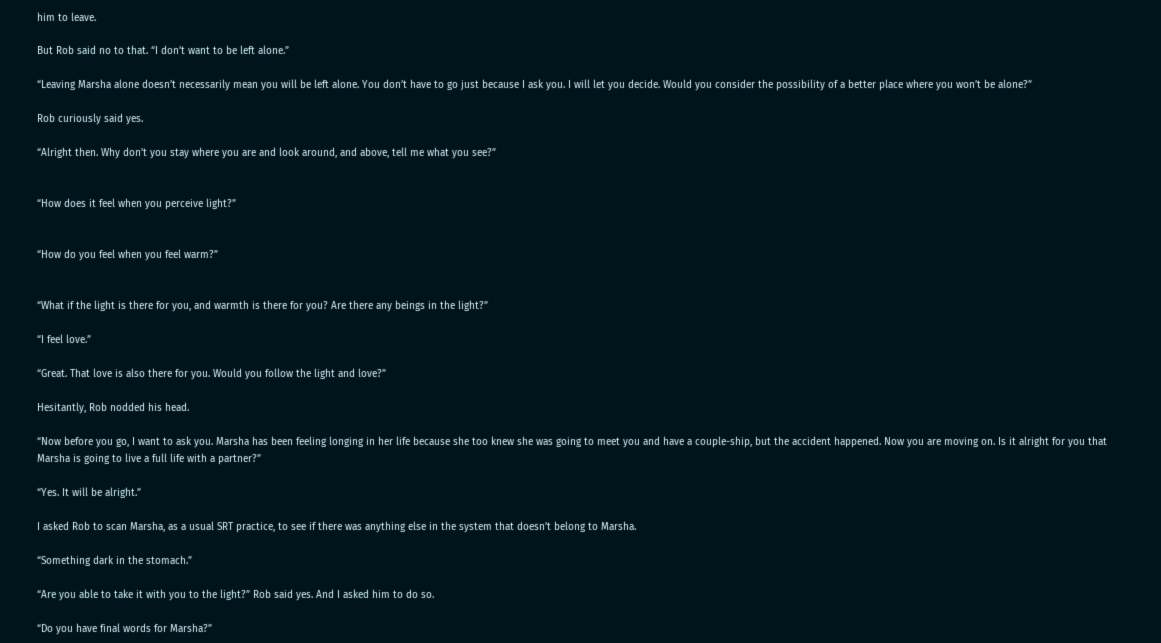him to leave.

But Rob said no to that. “I don’t want to be left alone.”

“Leaving Marsha alone doesn’t necessarily mean you will be left alone. You don’t have to go just because I ask you. I will let you decide. Would you consider the possibility of a better place where you won’t be alone?”

Rob curiously said yes.

“Alright then. Why don’t you stay where you are and look around, and above, tell me what you see?”


“How does it feel when you perceive light?”


“How do you feel when you feel warm?”


“What if the light is there for you, and warmth is there for you? Are there any beings in the light?”

“I feel love.”

“Great. That love is also there for you. Would you follow the light and love?”

Hesitantly, Rob nodded his head.

“Now before you go, I want to ask you. Marsha has been feeling longing in her life because she too knew she was going to meet you and have a couple-ship, but the accident happened. Now you are moving on. Is it alright for you that Marsha is going to live a full life with a partner?”

“Yes. It will be alright.”

I asked Rob to scan Marsha, as a usual SRT practice, to see if there was anything else in the system that doesn’t belong to Marsha.

“Something dark in the stomach.”

“Are you able to take it with you to the light?” Rob said yes. And I asked him to do so.

“Do you have final words for Marsha?”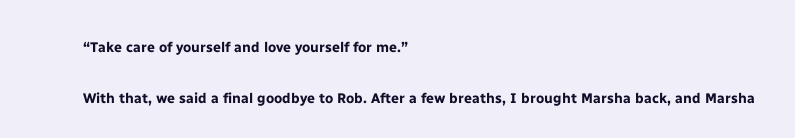“Take care of yourself and love yourself for me.”

With that, we said a final goodbye to Rob. After a few breaths, I brought Marsha back, and Marsha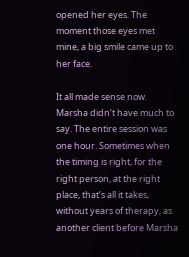opened her eyes. The moment those eyes met mine, a big smile came up to her face.

It all made sense now. Marsha didn’t have much to say. The entire session was one hour. Sometimes when the timing is right, for the right person, at the right place, that’s all it takes, without years of therapy, as another client before Marsha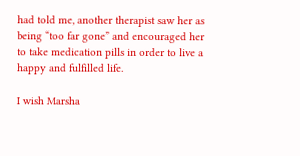had told me, another therapist saw her as being “too far gone” and encouraged her to take medication pills in order to live a happy and fulfilled life.

I wish Marsha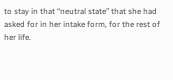to stay in that “neutral state” that she had asked for in her intake form, for the rest of her life.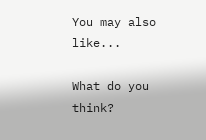You may also like...

What do you think?